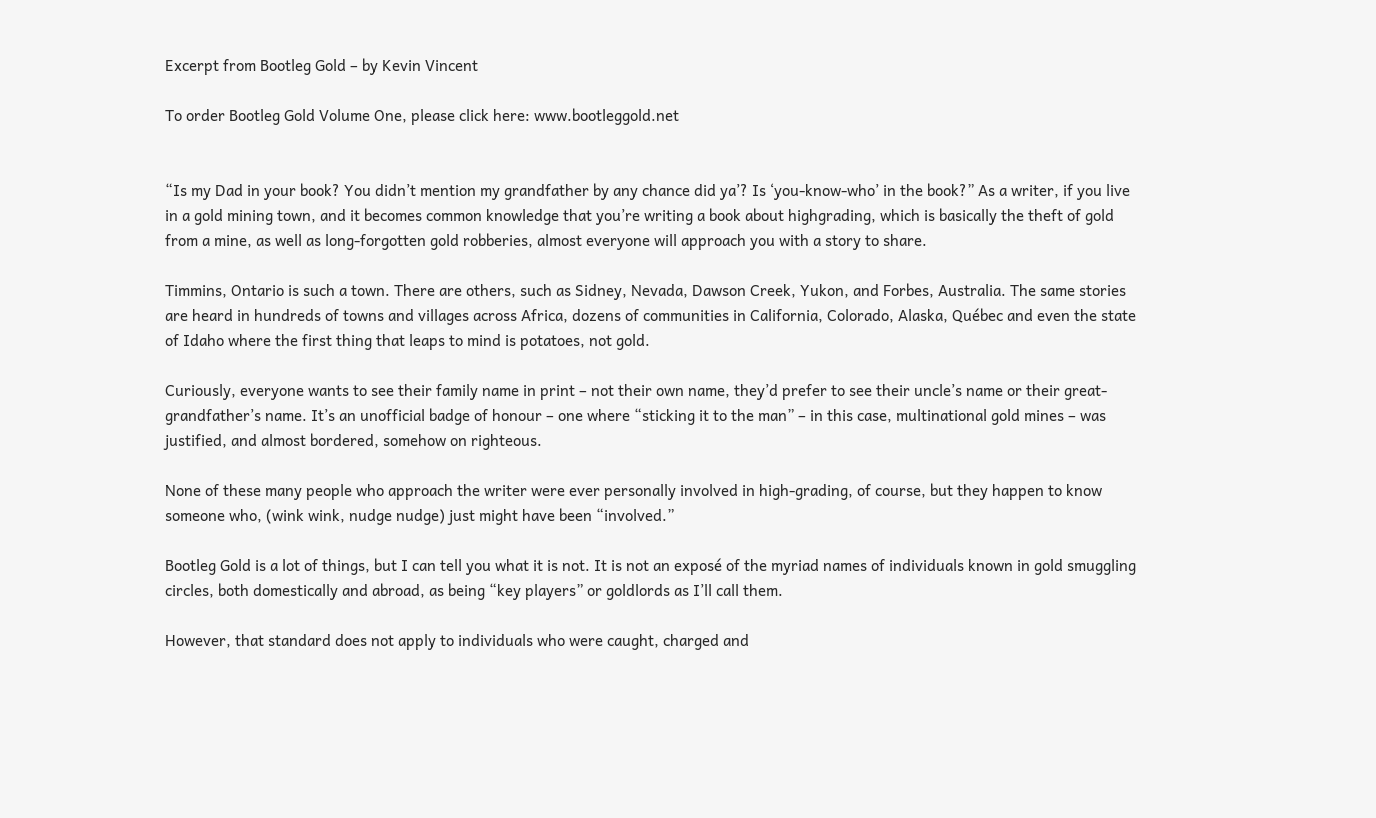Excerpt from Bootleg Gold – by Kevin Vincent

To order Bootleg Gold Volume One, please click here: www.bootleggold.net


“Is my Dad in your book? You didn’t mention my grandfather by any chance did ya’? Is ‘you-know-who’ in the book?” As a writer, if you live in a gold mining town, and it becomes common knowledge that you’re writing a book about highgrading, which is basically the theft of gold from a mine, as well as long-forgotten gold robberies, almost everyone will approach you with a story to share.

Timmins, Ontario is such a town. There are others, such as Sidney, Nevada, Dawson Creek, Yukon, and Forbes, Australia. The same stories are heard in hundreds of towns and villages across Africa, dozens of communities in California, Colorado, Alaska, Québec and even the state of Idaho where the first thing that leaps to mind is potatoes, not gold.

Curiously, everyone wants to see their family name in print – not their own name, they’d prefer to see their uncle’s name or their great-grandfather’s name. It’s an unofficial badge of honour – one where “sticking it to the man” – in this case, multinational gold mines – was justified, and almost bordered, somehow on righteous.

None of these many people who approach the writer were ever personally involved in high-grading, of course, but they happen to know someone who, (wink wink, nudge nudge) just might have been “involved.”

Bootleg Gold is a lot of things, but I can tell you what it is not. It is not an exposé of the myriad names of individuals known in gold smuggling circles, both domestically and abroad, as being “key players” or goldlords as I’ll call them.

However, that standard does not apply to individuals who were caught, charged and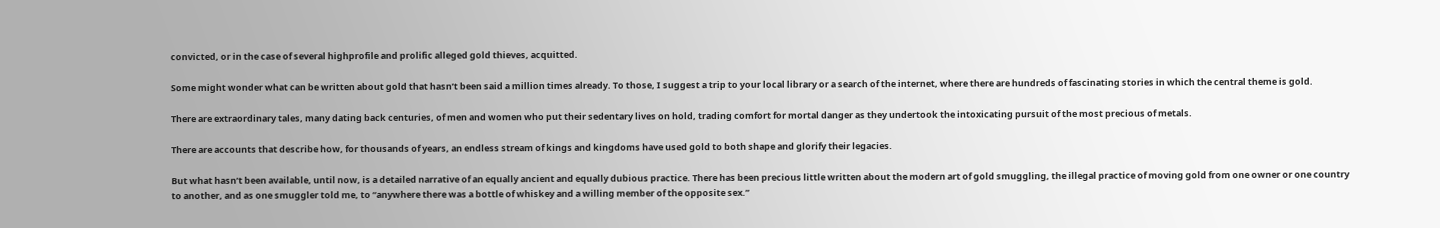convicted, or in the case of several highprofile and prolific alleged gold thieves, acquitted.

Some might wonder what can be written about gold that hasn’t been said a million times already. To those, I suggest a trip to your local library or a search of the internet, where there are hundreds of fascinating stories in which the central theme is gold.

There are extraordinary tales, many dating back centuries, of men and women who put their sedentary lives on hold, trading comfort for mortal danger as they undertook the intoxicating pursuit of the most precious of metals.

There are accounts that describe how, for thousands of years, an endless stream of kings and kingdoms have used gold to both shape and glorify their legacies.

But what hasn’t been available, until now, is a detailed narrative of an equally ancient and equally dubious practice. There has been precious little written about the modern art of gold smuggling, the illegal practice of moving gold from one owner or one country to another, and as one smuggler told me, to “anywhere there was a bottle of whiskey and a willing member of the opposite sex.”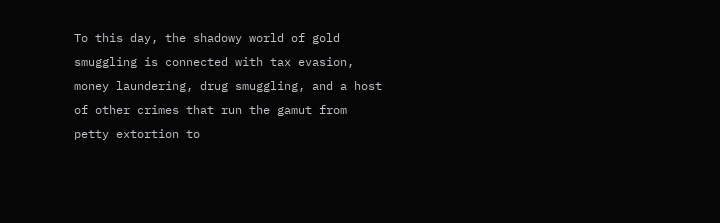To this day, the shadowy world of gold smuggling is connected with tax evasion, money laundering, drug smuggling, and a host of other crimes that run the gamut from petty extortion to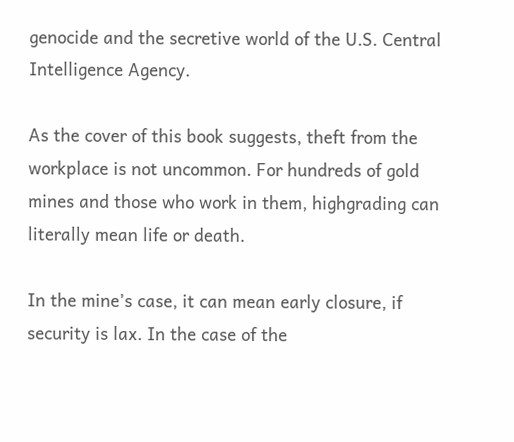genocide and the secretive world of the U.S. Central Intelligence Agency.

As the cover of this book suggests, theft from the workplace is not uncommon. For hundreds of gold mines and those who work in them, highgrading can literally mean life or death.

In the mine’s case, it can mean early closure, if security is lax. In the case of the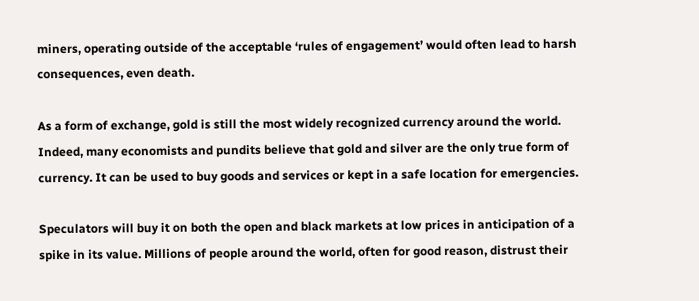miners, operating outside of the acceptable ‘rules of engagement’ would often lead to harsh consequences, even death.

As a form of exchange, gold is still the most widely recognized currency around the world. Indeed, many economists and pundits believe that gold and silver are the only true form of currency. It can be used to buy goods and services or kept in a safe location for emergencies.

Speculators will buy it on both the open and black markets at low prices in anticipation of a spike in its value. Millions of people around the world, often for good reason, distrust their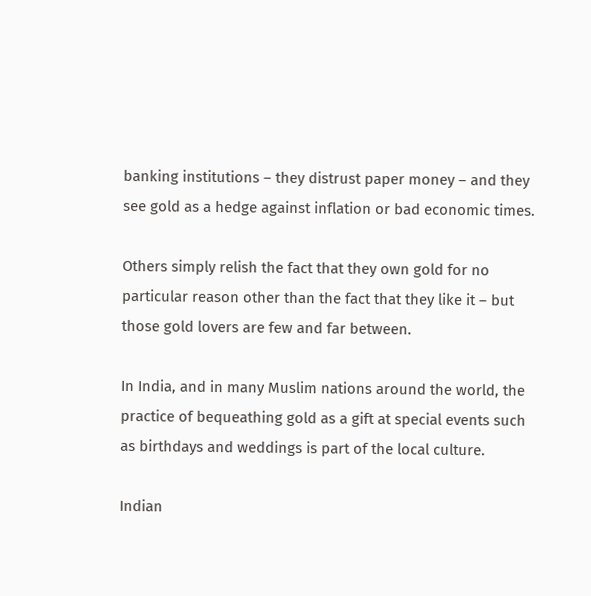banking institutions – they distrust paper money – and they see gold as a hedge against inflation or bad economic times.

Others simply relish the fact that they own gold for no particular reason other than the fact that they like it – but those gold lovers are few and far between.

In India, and in many Muslim nations around the world, the practice of bequeathing gold as a gift at special events such as birthdays and weddings is part of the local culture.

Indian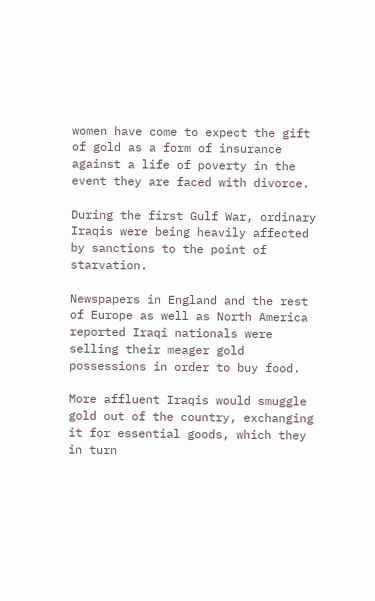women have come to expect the gift of gold as a form of insurance against a life of poverty in the event they are faced with divorce.

During the first Gulf War, ordinary Iraqis were being heavily affected by sanctions to the point of starvation.

Newspapers in England and the rest of Europe as well as North America reported Iraqi nationals were selling their meager gold possessions in order to buy food.

More affluent Iraqis would smuggle gold out of the country, exchanging it for essential goods, which they in turn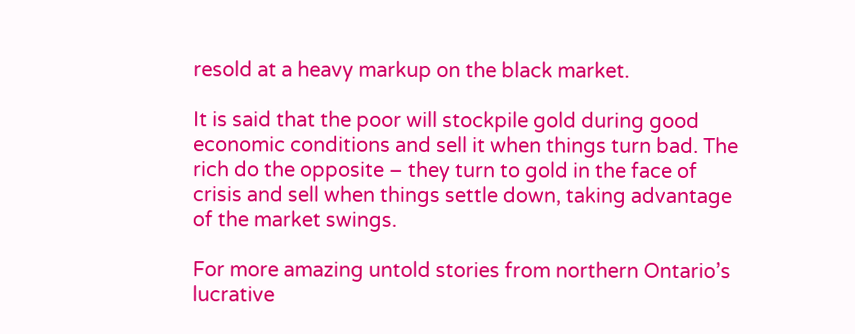resold at a heavy markup on the black market.

It is said that the poor will stockpile gold during good economic conditions and sell it when things turn bad. The rich do the opposite – they turn to gold in the face of crisis and sell when things settle down, taking advantage of the market swings.

For more amazing untold stories from northern Ontario’s lucrative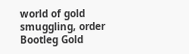world of gold smuggling, order Bootleg Gold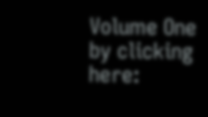Volume One by clicking here: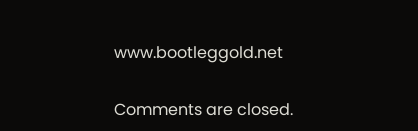www.bootleggold.net

Comments are closed.